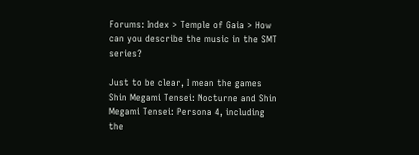Forums: Index > Temple of Gaia > How can you describe the music in the SMT series?

Just to be clear, I mean the games Shin Megami Tensei: Nocturne and Shin Megami Tensei: Persona 4, including the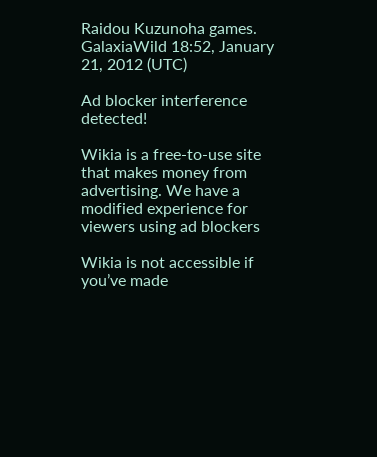Raidou Kuzunoha games. GalaxiaWild 18:52, January 21, 2012 (UTC)

Ad blocker interference detected!

Wikia is a free-to-use site that makes money from advertising. We have a modified experience for viewers using ad blockers

Wikia is not accessible if you’ve made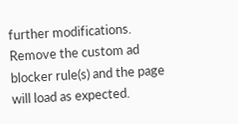further modifications. Remove the custom ad blocker rule(s) and the page will load as expected.